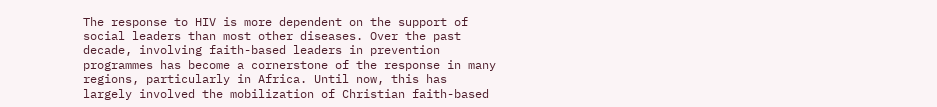The response to HIV is more dependent on the support of social leaders than most other diseases. Over the past decade, involving faith-based leaders in prevention programmes has become a cornerstone of the response in many regions, particularly in Africa. Until now, this has largely involved the mobilization of Christian faith-based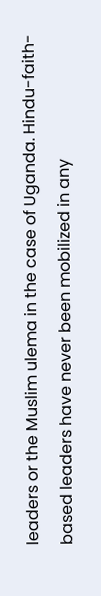leaders or the Muslim ulema in the case of Uganda. Hindu-faith-based leaders have never been mobilized in any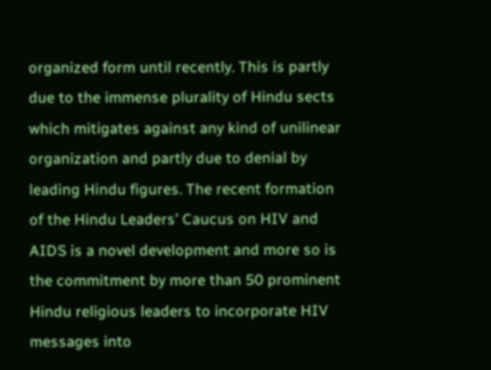organized form until recently. This is partly due to the immense plurality of Hindu sects which mitigates against any kind of unilinear organization and partly due to denial by leading Hindu figures. The recent formation of the Hindu Leaders’ Caucus on HIV and AIDS is a novel development and more so is the commitment by more than 50 prominent Hindu religious leaders to incorporate HIV messages into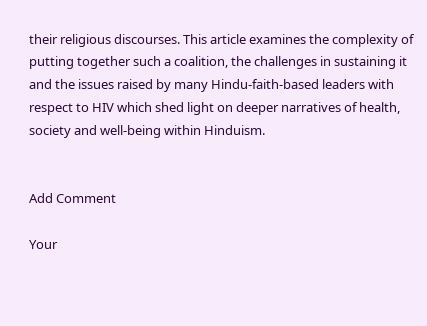their religious discourses. This article examines the complexity of putting together such a coalition, the challenges in sustaining it and the issues raised by many Hindu-faith-based leaders with respect to HIV which shed light on deeper narratives of health, society and well-being within Hinduism.


Add Comment

Your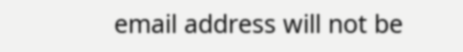email address will not be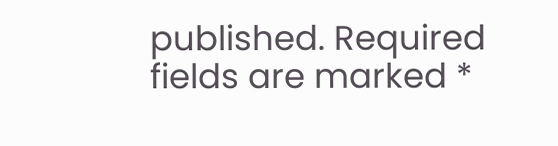published. Required fields are marked *